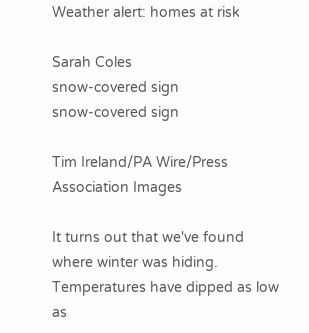Weather alert: homes at risk

Sarah Coles
snow-covered sign
snow-covered sign

Tim Ireland/PA Wire/Press Association Images

It turns out that we've found where winter was hiding. Temperatures have dipped as low as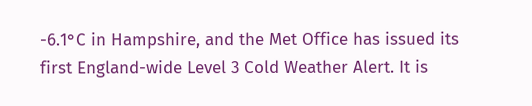-6.1°C in Hampshire, and the Met Office has issued its first England-wide Level 3 Cold Weather Alert. It is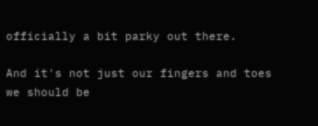officially a bit parky out there.

And it's not just our fingers and toes we should be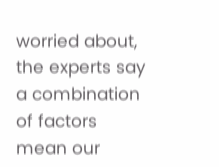worried about, the experts say a combination of factors mean our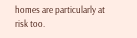homes are particularly at risk too.